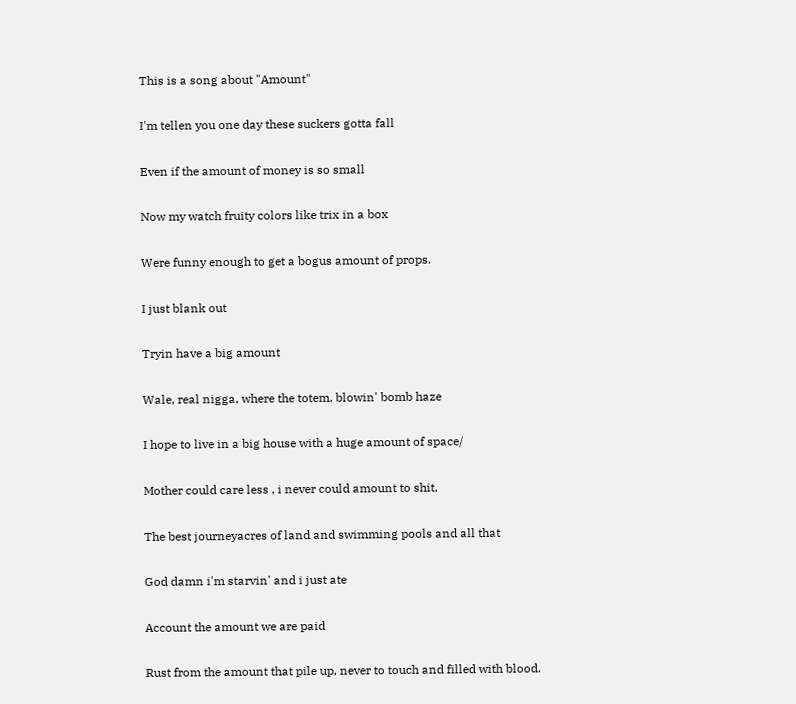This is a song about "Amount"

I'm tellen you one day these suckers gotta fall

Even if the amount of money is so small

Now my watch fruity colors like trix in a box

Were funny enough to get a bogus amount of props.

I just blank out

Tryin have a big amount

Wale, real nigga, where the totem, blowin' bomb haze

I hope to live in a big house with a huge amount of space/

Mother could care less , i never could amount to shit,

The best journeyacres of land and swimming pools and all that

God damn i'm starvin' and i just ate

Account the amount we are paid

Rust from the amount that pile up, never to touch and filled with blood.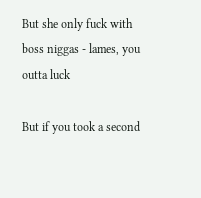But she only fuck with boss niggas - lames, you outta luck

But if you took a second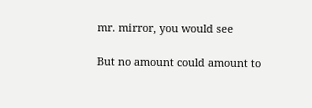mr. mirror, you would see

But no amount could amount to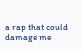a rap that could damage me